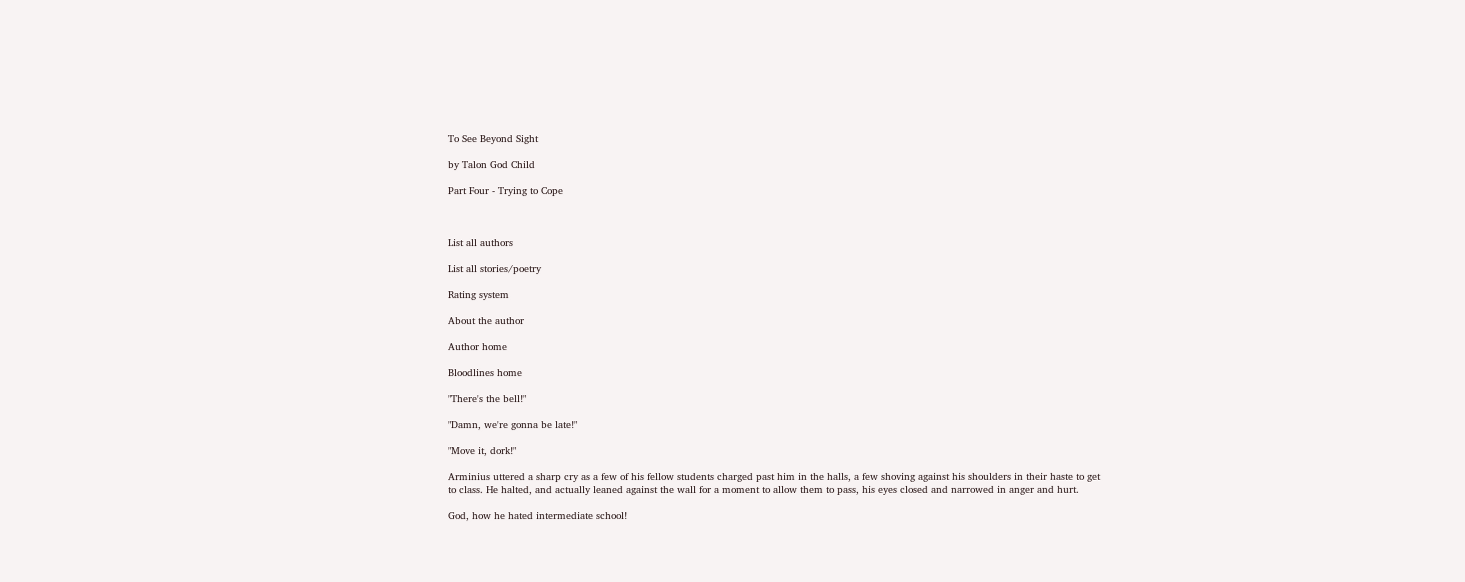To See Beyond Sight

by Talon God Child

Part Four - Trying to Cope



List all authors

List all stories/poetry

Rating system

About the author

Author home

Bloodlines home

"There's the bell!"

"Damn, we're gonna be late!"

"Move it, dork!"

Arminius uttered a sharp cry as a few of his fellow students charged past him in the halls, a few shoving against his shoulders in their haste to get to class. He halted, and actually leaned against the wall for a moment to allow them to pass, his eyes closed and narrowed in anger and hurt.

God, how he hated intermediate school!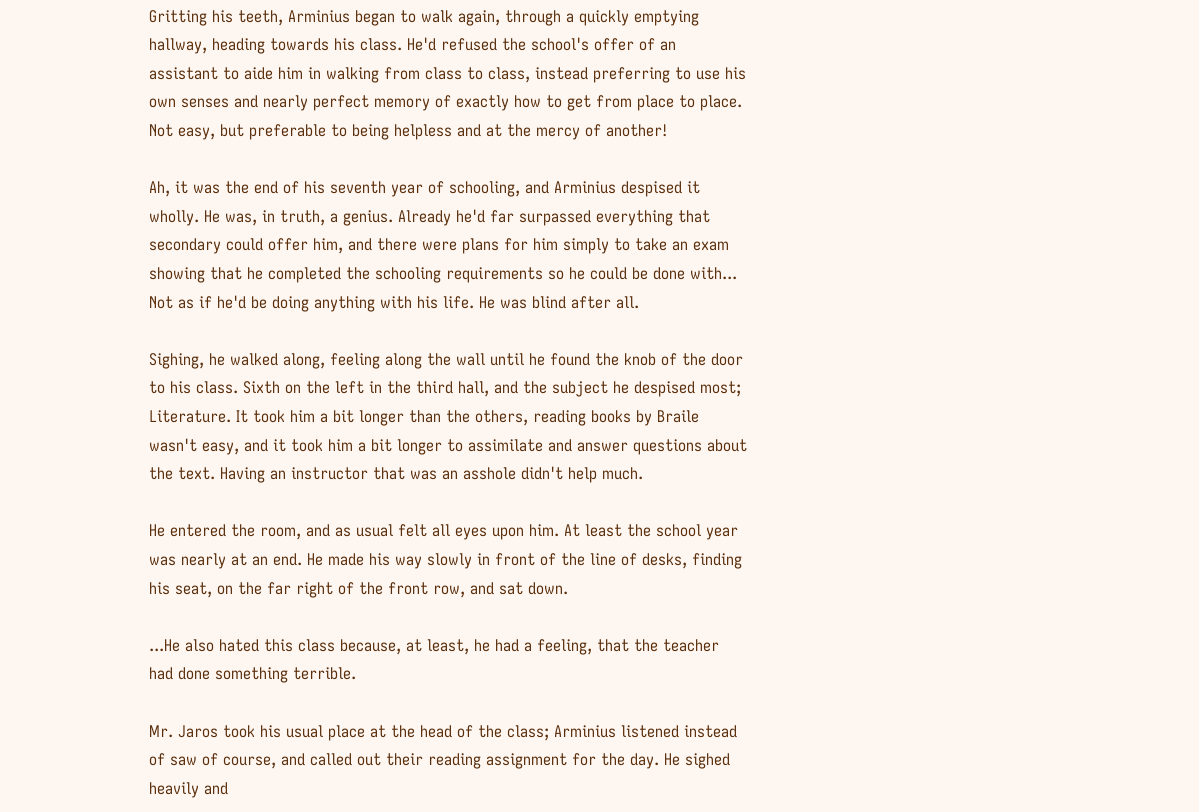Gritting his teeth, Arminius began to walk again, through a quickly emptying hallway, heading towards his class. He'd refused the school's offer of an assistant to aide him in walking from class to class, instead preferring to use his own senses and nearly perfect memory of exactly how to get from place to place. Not easy, but preferable to being helpless and at the mercy of another!

Ah, it was the end of his seventh year of schooling, and Arminius despised it wholly. He was, in truth, a genius. Already he'd far surpassed everything that secondary could offer him, and there were plans for him simply to take an exam showing that he completed the schooling requirements so he could be done with... Not as if he'd be doing anything with his life. He was blind after all.

Sighing, he walked along, feeling along the wall until he found the knob of the door to his class. Sixth on the left in the third hall, and the subject he despised most; Literature. It took him a bit longer than the others, reading books by Braile wasn't easy, and it took him a bit longer to assimilate and answer questions about the text. Having an instructor that was an asshole didn't help much.

He entered the room, and as usual felt all eyes upon him. At least the school year was nearly at an end. He made his way slowly in front of the line of desks, finding his seat, on the far right of the front row, and sat down.

...He also hated this class because, at least, he had a feeling, that the teacher had done something terrible.

Mr. Jaros took his usual place at the head of the class; Arminius listened instead of saw of course, and called out their reading assignment for the day. He sighed heavily and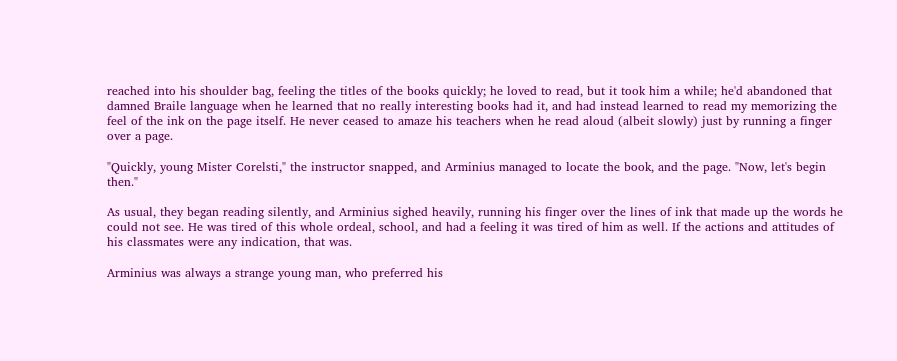reached into his shoulder bag, feeling the titles of the books quickly; he loved to read, but it took him a while; he'd abandoned that damned Braile language when he learned that no really interesting books had it, and had instead learned to read my memorizing the feel of the ink on the page itself. He never ceased to amaze his teachers when he read aloud (albeit slowly) just by running a finger over a page.

"Quickly, young Mister Corelsti," the instructor snapped, and Arminius managed to locate the book, and the page. "Now, let's begin then."

As usual, they began reading silently, and Arminius sighed heavily, running his finger over the lines of ink that made up the words he could not see. He was tired of this whole ordeal, school, and had a feeling it was tired of him as well. If the actions and attitudes of his classmates were any indication, that was.

Arminius was always a strange young man, who preferred his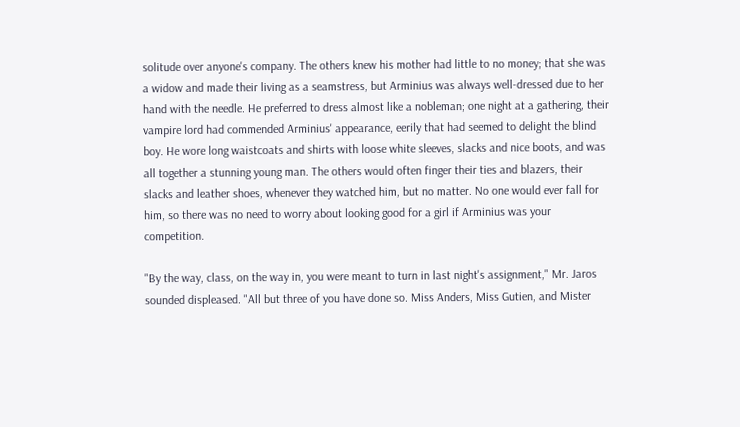solitude over anyone's company. The others knew his mother had little to no money; that she was a widow and made their living as a seamstress, but Arminius was always well-dressed due to her hand with the needle. He preferred to dress almost like a nobleman; one night at a gathering, their vampire lord had commended Arminius' appearance, eerily that had seemed to delight the blind boy. He wore long waistcoats and shirts with loose white sleeves, slacks and nice boots, and was all together a stunning young man. The others would often finger their ties and blazers, their slacks and leather shoes, whenever they watched him, but no matter. No one would ever fall for him, so there was no need to worry about looking good for a girl if Arminius was your competition.

"By the way, class, on the way in, you were meant to turn in last night's assignment," Mr. Jaros sounded displeased. "All but three of you have done so. Miss Anders, Miss Gutien, and Mister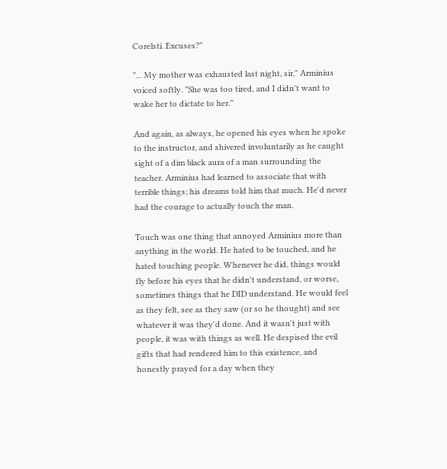Corelsti. Excuses?"

"... My mother was exhausted last night, sir," Arminius voiced softly. "She was too tired, and I didn't want to wake her to dictate to her."

And again, as always, he opened his eyes when he spoke to the instructor, and shivered involuntarily as he caught sight of a dim black aura of a man surrounding the teacher. Arminius had learned to associate that with terrible things; his dreams told him that much. He'd never had the courage to actually touch the man.

Touch was one thing that annoyed Arminius more than anything in the world. He hated to be touched, and he hated touching people. Whenever he did, things would fly before his eyes that he didn't understand, or worse, sometimes things that he DID understand. He would feel as they felt, see as they saw (or so he thought) and see whatever it was they'd done. And it wasn't just with people, it was with things as well. He despised the evil gifts that had rendered him to this existence, and honestly prayed for a day when they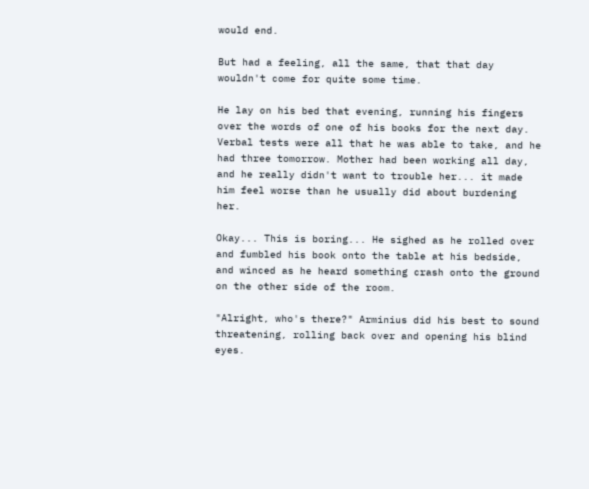would end.

But had a feeling, all the same, that that day wouldn't come for quite some time.

He lay on his bed that evening, running his fingers over the words of one of his books for the next day. Verbal tests were all that he was able to take, and he had three tomorrow. Mother had been working all day, and he really didn't want to trouble her... it made him feel worse than he usually did about burdening her.

Okay... This is boring... He sighed as he rolled over and fumbled his book onto the table at his bedside, and winced as he heard something crash onto the ground on the other side of the room.

"Alright, who's there?" Arminius did his best to sound threatening, rolling back over and opening his blind eyes.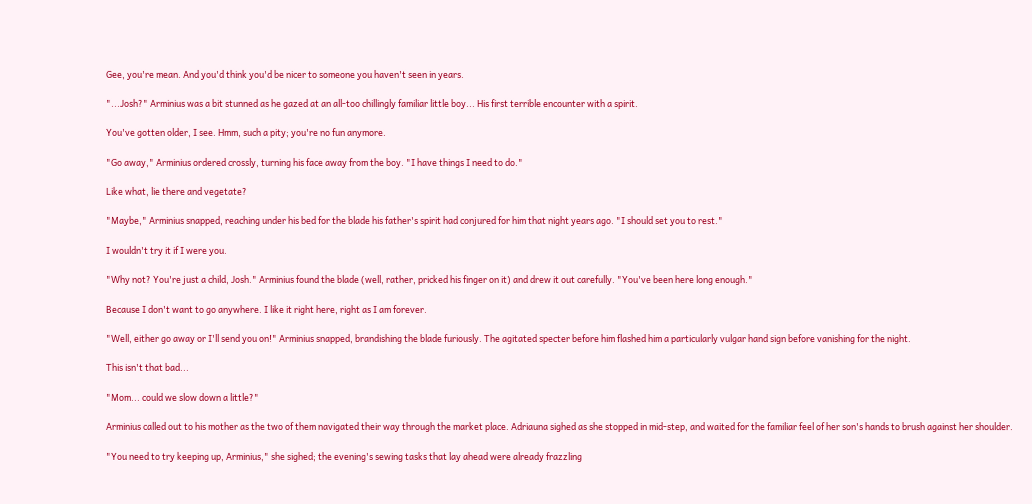Gee, you're mean. And you'd think you'd be nicer to someone you haven't seen in years.

"...Josh?" Arminius was a bit stunned as he gazed at an all-too chillingly familiar little boy... His first terrible encounter with a spirit.

You've gotten older, I see. Hmm, such a pity; you're no fun anymore.

"Go away," Arminius ordered crossly, turning his face away from the boy. "I have things I need to do."

Like what, lie there and vegetate?

"Maybe," Arminius snapped, reaching under his bed for the blade his father's spirit had conjured for him that night years ago. "I should set you to rest."

I wouldn't try it if I were you.

"Why not? You're just a child, Josh." Arminius found the blade (well, rather, pricked his finger on it) and drew it out carefully. "You've been here long enough."

Because I don't want to go anywhere. I like it right here, right as I am forever.

"Well, either go away or I'll send you on!" Arminius snapped, brandishing the blade furiously. The agitated specter before him flashed him a particularly vulgar hand sign before vanishing for the night.

This isn't that bad...

"Mom... could we slow down a little?"

Arminius called out to his mother as the two of them navigated their way through the market place. Adriauna sighed as she stopped in mid-step, and waited for the familiar feel of her son's hands to brush against her shoulder.

"You need to try keeping up, Arminius," she sighed; the evening's sewing tasks that lay ahead were already frazzling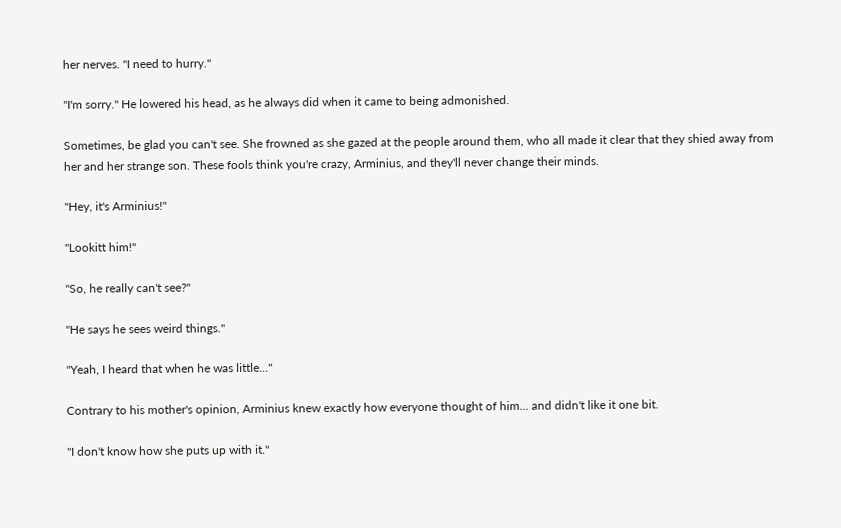her nerves. "I need to hurry."

"I'm sorry." He lowered his head, as he always did when it came to being admonished.

Sometimes, be glad you can't see. She frowned as she gazed at the people around them, who all made it clear that they shied away from her and her strange son. These fools think you're crazy, Arminius, and they'll never change their minds.

"Hey, it's Arminius!"

"Lookitt him!"

"So, he really can't see?"

"He says he sees weird things."

"Yeah, I heard that when he was little..."

Contrary to his mother's opinion, Arminius knew exactly how everyone thought of him... and didn't like it one bit.

"I don't know how she puts up with it."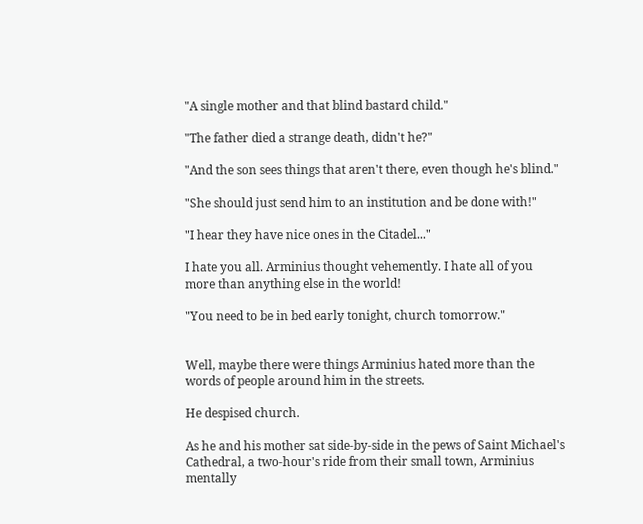"A single mother and that blind bastard child."

"The father died a strange death, didn't he?"

"And the son sees things that aren't there, even though he's blind."

"She should just send him to an institution and be done with!"

"I hear they have nice ones in the Citadel..."

I hate you all. Arminius thought vehemently. I hate all of you more than anything else in the world!

"You need to be in bed early tonight, church tomorrow."


Well, maybe there were things Arminius hated more than the words of people around him in the streets.

He despised church.

As he and his mother sat side-by-side in the pews of Saint Michael's Cathedral, a two-hour's ride from their small town, Arminius mentally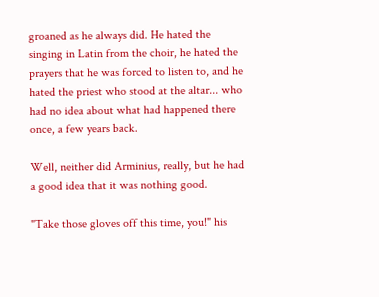groaned as he always did. He hated the singing in Latin from the choir, he hated the prayers that he was forced to listen to, and he hated the priest who stood at the altar... who had no idea about what had happened there once, a few years back.

Well, neither did Arminius, really, but he had a good idea that it was nothing good.

"Take those gloves off this time, you!" his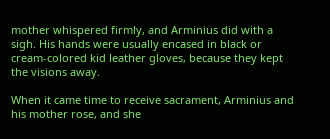mother whispered firmly, and Arminius did with a sigh. His hands were usually encased in black or cream-colored kid leather gloves, because they kept the visions away.

When it came time to receive sacrament, Arminius and his mother rose, and she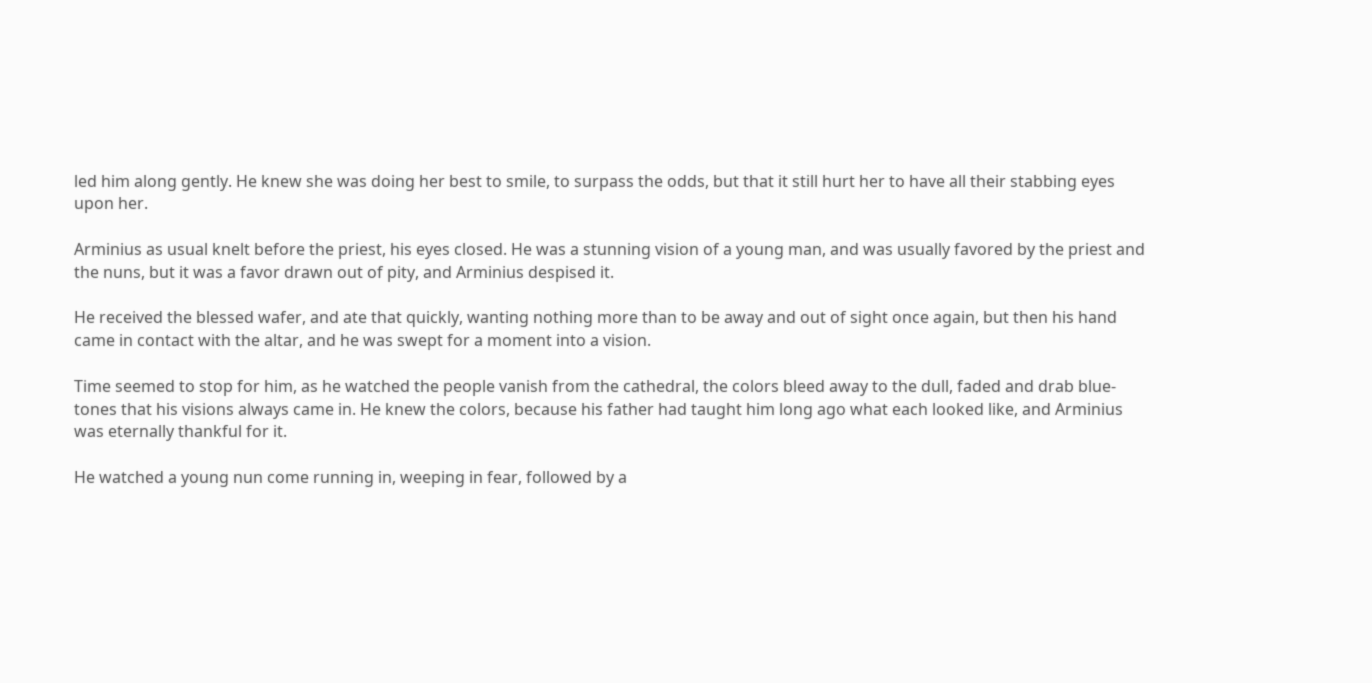led him along gently. He knew she was doing her best to smile, to surpass the odds, but that it still hurt her to have all their stabbing eyes upon her.

Arminius as usual knelt before the priest, his eyes closed. He was a stunning vision of a young man, and was usually favored by the priest and the nuns, but it was a favor drawn out of pity, and Arminius despised it.

He received the blessed wafer, and ate that quickly, wanting nothing more than to be away and out of sight once again, but then his hand came in contact with the altar, and he was swept for a moment into a vision.

Time seemed to stop for him, as he watched the people vanish from the cathedral, the colors bleed away to the dull, faded and drab blue-tones that his visions always came in. He knew the colors, because his father had taught him long ago what each looked like, and Arminius was eternally thankful for it.

He watched a young nun come running in, weeping in fear, followed by a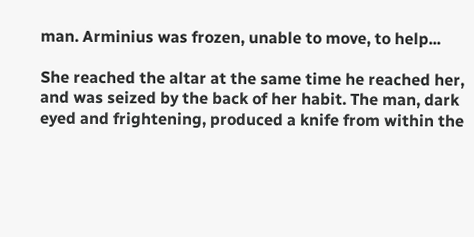man. Arminius was frozen, unable to move, to help...

She reached the altar at the same time he reached her, and was seized by the back of her habit. The man, dark eyed and frightening, produced a knife from within the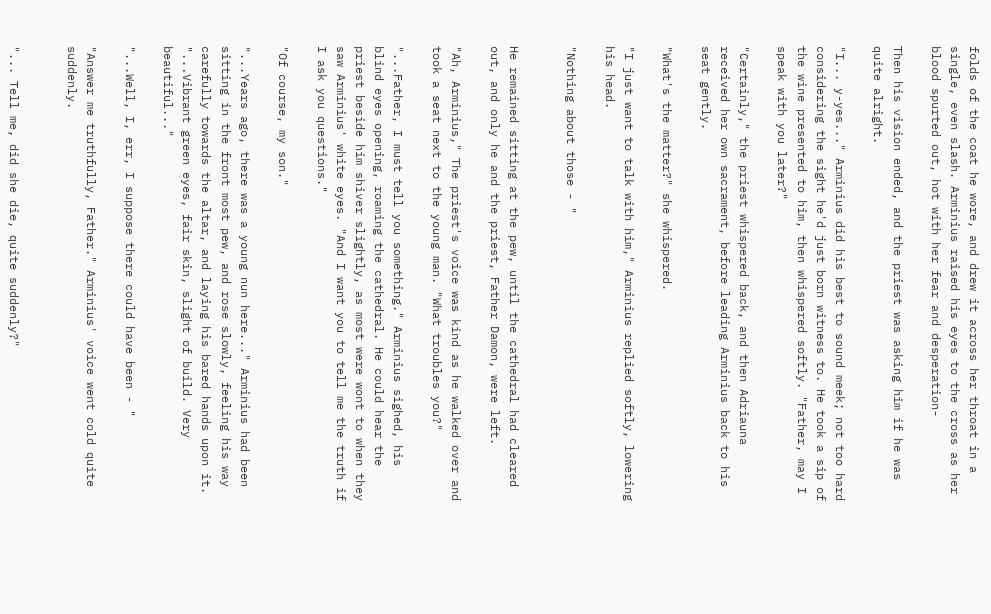folds of the coat he wore, and drew it across her throat in a single, even slash. Arminius raised his eyes to the cross as her blood spurted out, hot with her fear and desperation-

Then his vision ended, and the priest was asking him if he was quite alright.

"I... y-yes..." Arminius did his best to sound meek; not too hard considering the sight he'd just born witness to. He took a sip of the wine presented to him, then whispered softly. "Father, may I speak with you later?"

"Certainly," the priest whispered back, and then Adriauna received her own sacrament, before leading Arminius back to his seat gently.

"What's the matter?" she whispered.

"I just want to talk with him," Arminius replied softly, lowering his head.

"Nothing about those - "


He remained sitting at the pew, until the cathedral had cleared out, and only he and the priest, Father Damon, were left.

"Ah, Arminius," The priest's voice was kind as he walked over and took a seat next to the young man. "What troubles you?"

"...Father, I must tell you something." Arminius sighed, his blind eyes opening, roaming the cathedral. He could hear the priest beside him shiver slightly, as most were wont to when they saw Arminius' white eyes. "And I want you to tell me the truth if I ask you questions."

"Of course, my son."

"...Years ago, there was a young nun here..." Arminius had been sitting in the front most pew, and rose slowly, feeling his way carefully towards the altar, and laying his bared hands upon it. "...Vibrant green eyes, fair skin, slight of build. Very beautiful..."

"...Well, I, err, I suppose there could have been - "

"Answer me truthfully, Father." Arminius' voice went cold quite suddenly.


"... Tell me, did she die, quite suddenly?"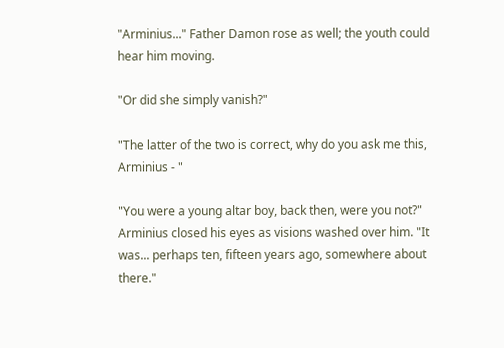"Arminius..." Father Damon rose as well; the youth could hear him moving.

"Or did she simply vanish?"

"The latter of the two is correct, why do you ask me this, Arminius - "

"You were a young altar boy, back then, were you not?" Arminius closed his eyes as visions washed over him. "It was... perhaps ten, fifteen years ago, somewhere about there."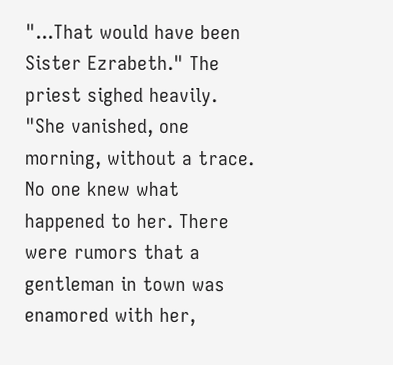"...That would have been Sister Ezrabeth." The priest sighed heavily. "She vanished, one morning, without a trace. No one knew what happened to her. There were rumors that a gentleman in town was enamored with her,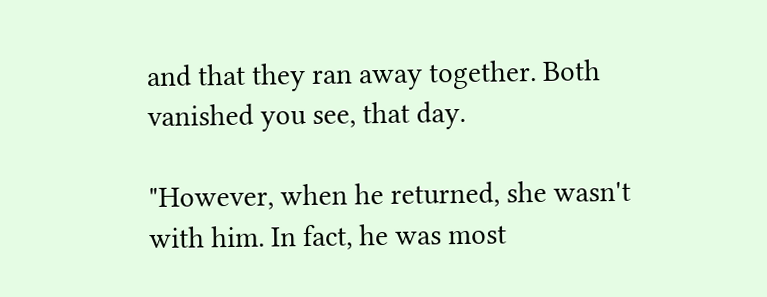and that they ran away together. Both vanished you see, that day.

"However, when he returned, she wasn't with him. In fact, he was most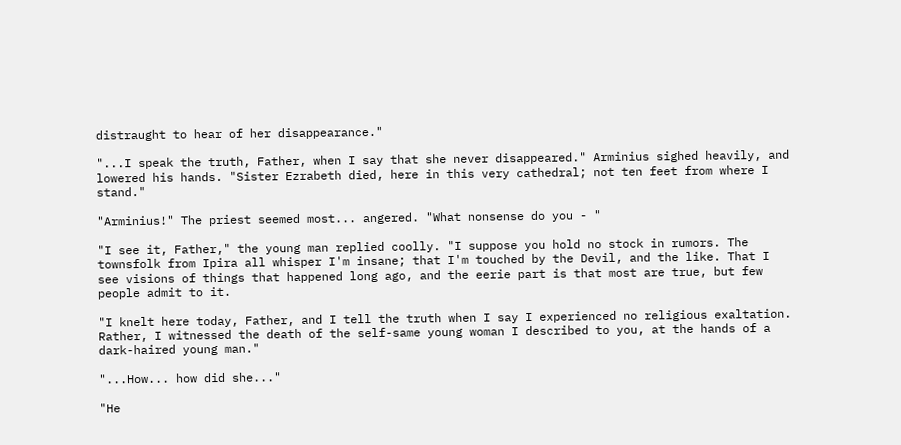distraught to hear of her disappearance."

"...I speak the truth, Father, when I say that she never disappeared." Arminius sighed heavily, and lowered his hands. "Sister Ezrabeth died, here in this very cathedral; not ten feet from where I stand."

"Arminius!" The priest seemed most... angered. "What nonsense do you - "

"I see it, Father," the young man replied coolly. "I suppose you hold no stock in rumors. The townsfolk from Ipira all whisper I'm insane; that I'm touched by the Devil, and the like. That I see visions of things that happened long ago, and the eerie part is that most are true, but few people admit to it.

"I knelt here today, Father, and I tell the truth when I say I experienced no religious exaltation. Rather, I witnessed the death of the self-same young woman I described to you, at the hands of a dark-haired young man."

"...How... how did she..."

"He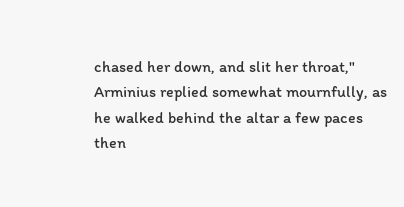chased her down, and slit her throat," Arminius replied somewhat mournfully, as he walked behind the altar a few paces then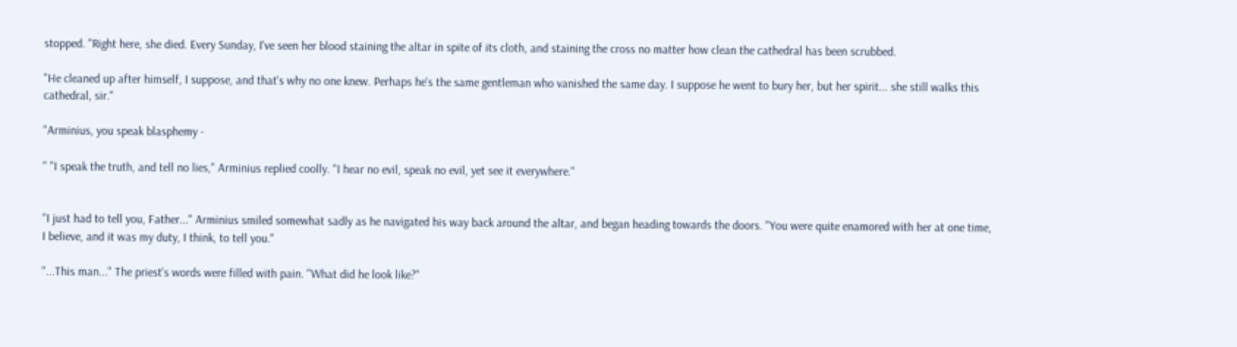stopped. "Right here, she died. Every Sunday, I've seen her blood staining the altar in spite of its cloth, and staining the cross no matter how clean the cathedral has been scrubbed.

"He cleaned up after himself, I suppose, and that's why no one knew. Perhaps he's the same gentleman who vanished the same day. I suppose he went to bury her, but her spirit... she still walks this cathedral, sir."

"Arminius, you speak blasphemy -

" "I speak the truth, and tell no lies," Arminius replied coolly. "I hear no evil, speak no evil, yet see it everywhere."


"I just had to tell you, Father..." Arminius smiled somewhat sadly as he navigated his way back around the altar, and began heading towards the doors. "You were quite enamored with her at one time, I believe, and it was my duty, I think, to tell you."

"...This man..." The priest's words were filled with pain. "What did he look like?"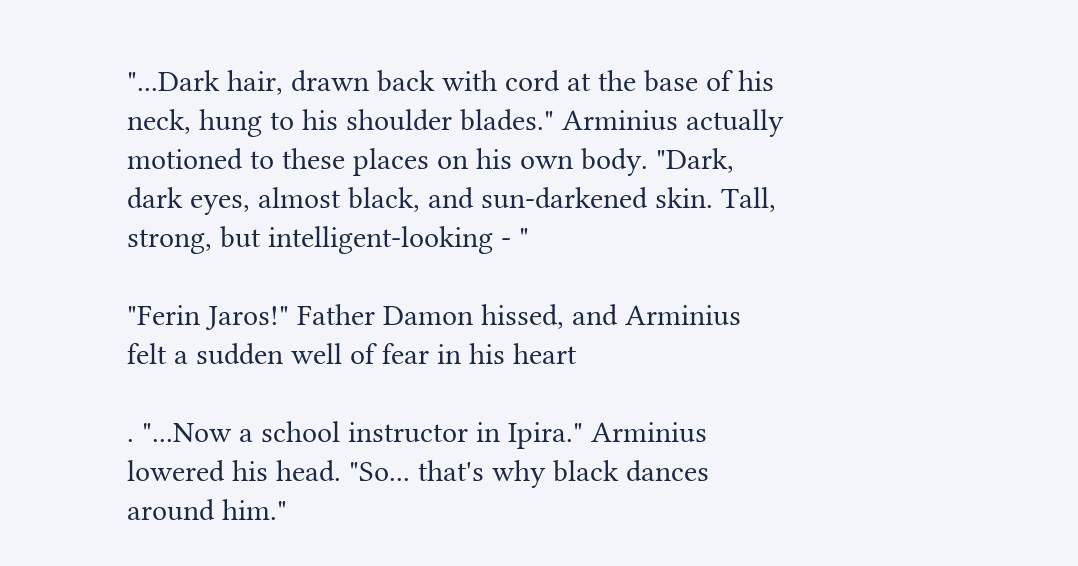"...Dark hair, drawn back with cord at the base of his neck, hung to his shoulder blades." Arminius actually motioned to these places on his own body. "Dark, dark eyes, almost black, and sun-darkened skin. Tall, strong, but intelligent-looking - "

"Ferin Jaros!" Father Damon hissed, and Arminius felt a sudden well of fear in his heart

. "...Now a school instructor in Ipira." Arminius lowered his head. "So... that's why black dances around him."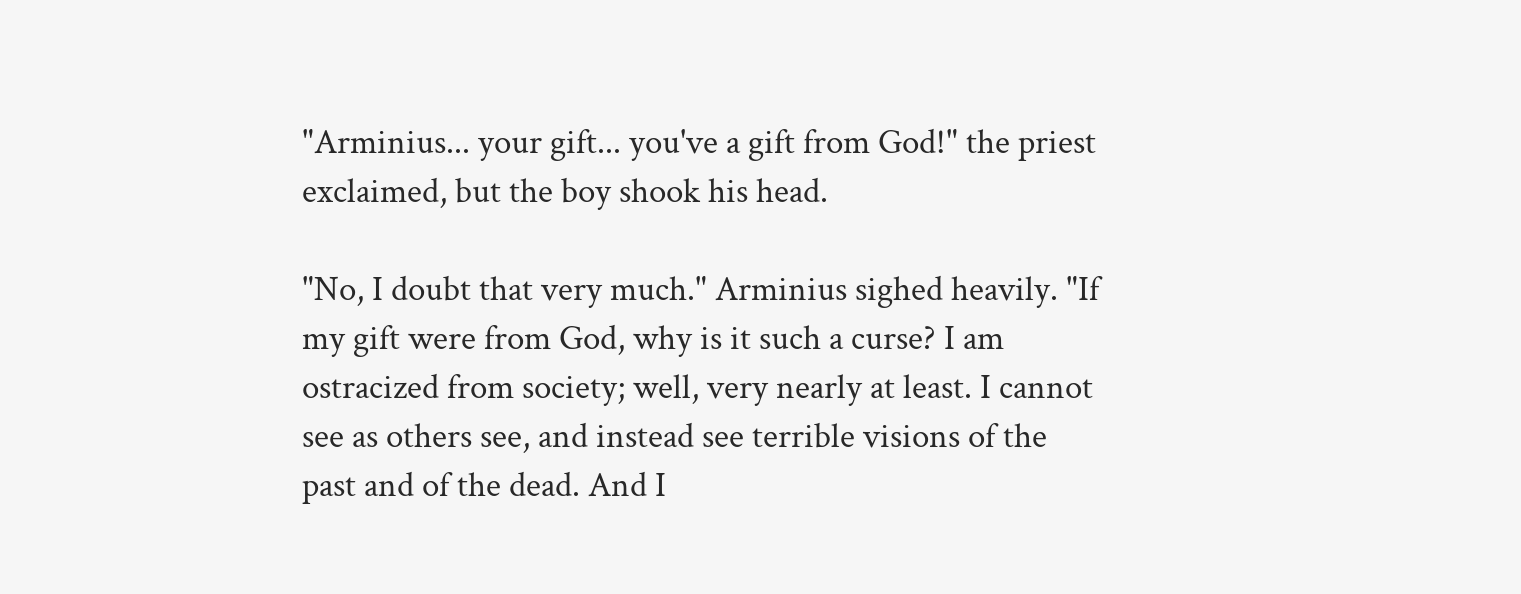"Arminius... your gift... you've a gift from God!" the priest exclaimed, but the boy shook his head.

"No, I doubt that very much." Arminius sighed heavily. "If my gift were from God, why is it such a curse? I am ostracized from society; well, very nearly at least. I cannot see as others see, and instead see terrible visions of the past and of the dead. And I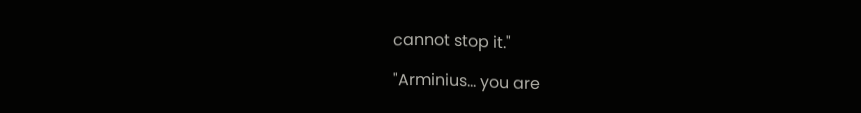cannot stop it."

"Arminius... you are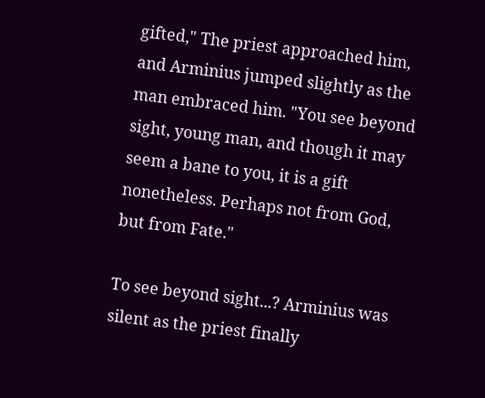gifted," The priest approached him, and Arminius jumped slightly as the man embraced him. "You see beyond sight, young man, and though it may seem a bane to you, it is a gift nonetheless. Perhaps not from God, but from Fate."

To see beyond sight...? Arminius was silent as the priest finally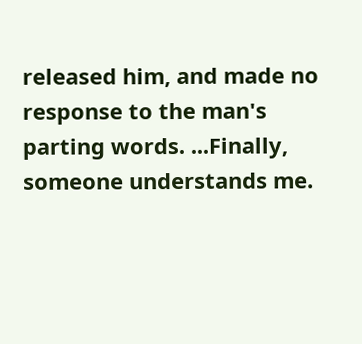released him, and made no response to the man's parting words. ...Finally, someone understands me.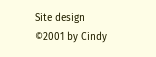Site design ©2001 by Cindy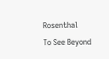Rosenthal
To See Beyond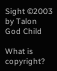Sight ©2003 by Talon God Child

What is copyright?